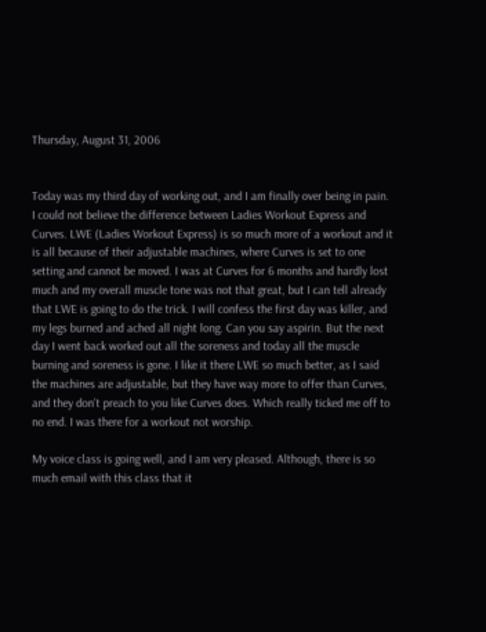Thursday, August 31, 2006


Today was my third day of working out, and I am finally over being in pain. I could not believe the difference between Ladies Workout Express and Curves. LWE (Ladies Workout Express) is so much more of a workout and it is all because of their adjustable machines, where Curves is set to one setting and cannot be moved. I was at Curves for 6 months and hardly lost much and my overall muscle tone was not that great, but I can tell already that LWE is going to do the trick. I will confess the first day was killer, and my legs burned and ached all night long. Can you say aspirin. But the next day I went back worked out all the soreness and today all the muscle burning and soreness is gone. I like it there LWE so much better, as I said the machines are adjustable, but they have way more to offer than Curves, and they don't preach to you like Curves does. Which really ticked me off to no end. I was there for a workout not worship.

My voice class is going well, and I am very pleased. Although, there is so much email with this class that it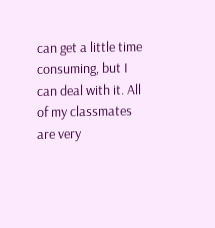can get a little time consuming, but I can deal with it. All of my classmates are very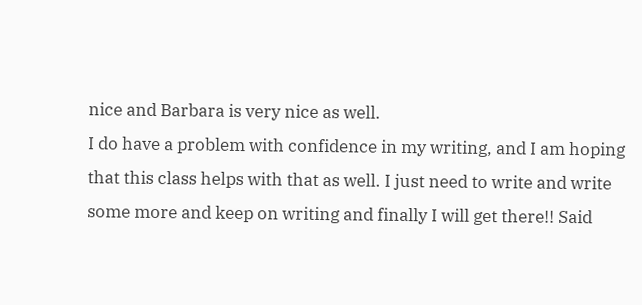nice and Barbara is very nice as well.
I do have a problem with confidence in my writing, and I am hoping that this class helps with that as well. I just need to write and write some more and keep on writing and finally I will get there!! Said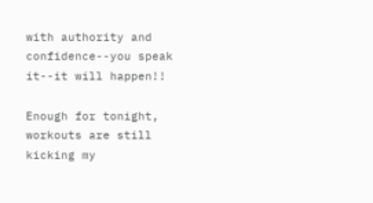with authority and confidence--you speak it--it will happen!!

Enough for tonight, workouts are still kicking my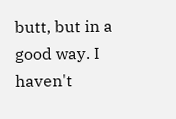butt, but in a good way. I haven't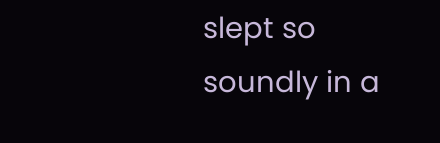slept so soundly in a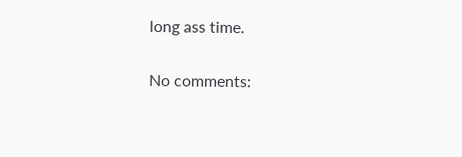long ass time.

No comments: